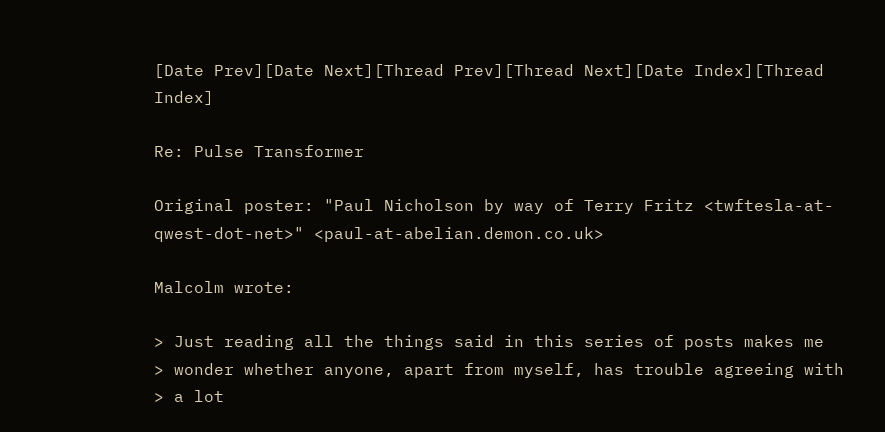[Date Prev][Date Next][Thread Prev][Thread Next][Date Index][Thread Index]

Re: Pulse Transformer

Original poster: "Paul Nicholson by way of Terry Fritz <twftesla-at-qwest-dot-net>" <paul-at-abelian.demon.co.uk>

Malcolm wrote:

> Just reading all the things said in this series of posts makes me
> wonder whether anyone, apart from myself, has trouble agreeing with
> a lot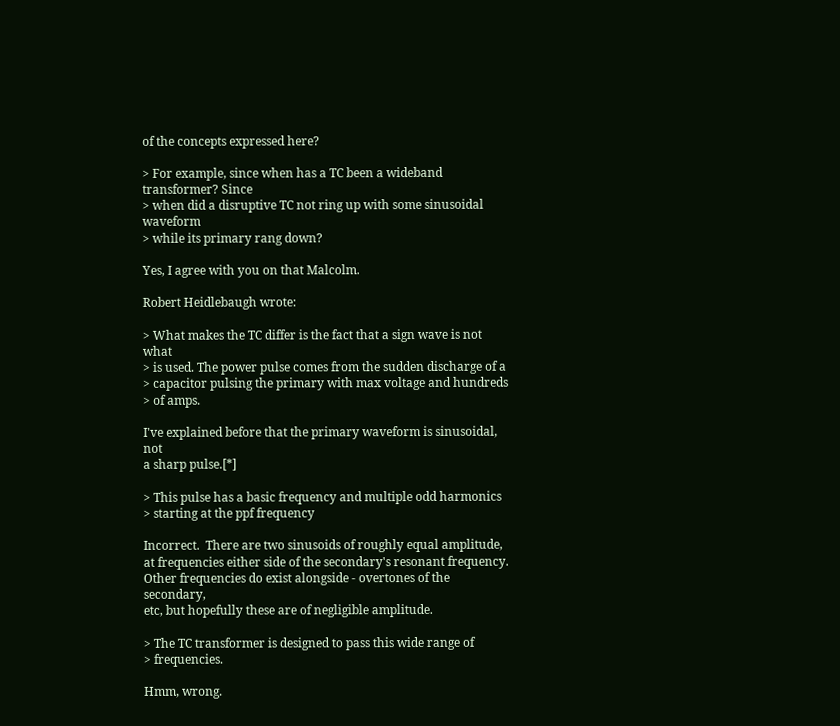of the concepts expressed here?

> For example, since when has a TC been a wideband transformer? Since
> when did a disruptive TC not ring up with some sinusoidal waveform
> while its primary rang down?

Yes, I agree with you on that Malcolm.

Robert Heidlebaugh wrote:

> What makes the TC differ is the fact that a sign wave is not what
> is used. The power pulse comes from the sudden discharge of a
> capacitor pulsing the primary with max voltage and hundreds
> of amps.

I've explained before that the primary waveform is sinusoidal, not
a sharp pulse.[*]

> This pulse has a basic frequency and multiple odd harmonics
> starting at the ppf frequency

Incorrect.  There are two sinusoids of roughly equal amplitude,
at frequencies either side of the secondary's resonant frequency.
Other frequencies do exist alongside - overtones of the secondary,
etc, but hopefully these are of negligible amplitude.

> The TC transformer is designed to pass this wide range of
> frequencies.

Hmm, wrong.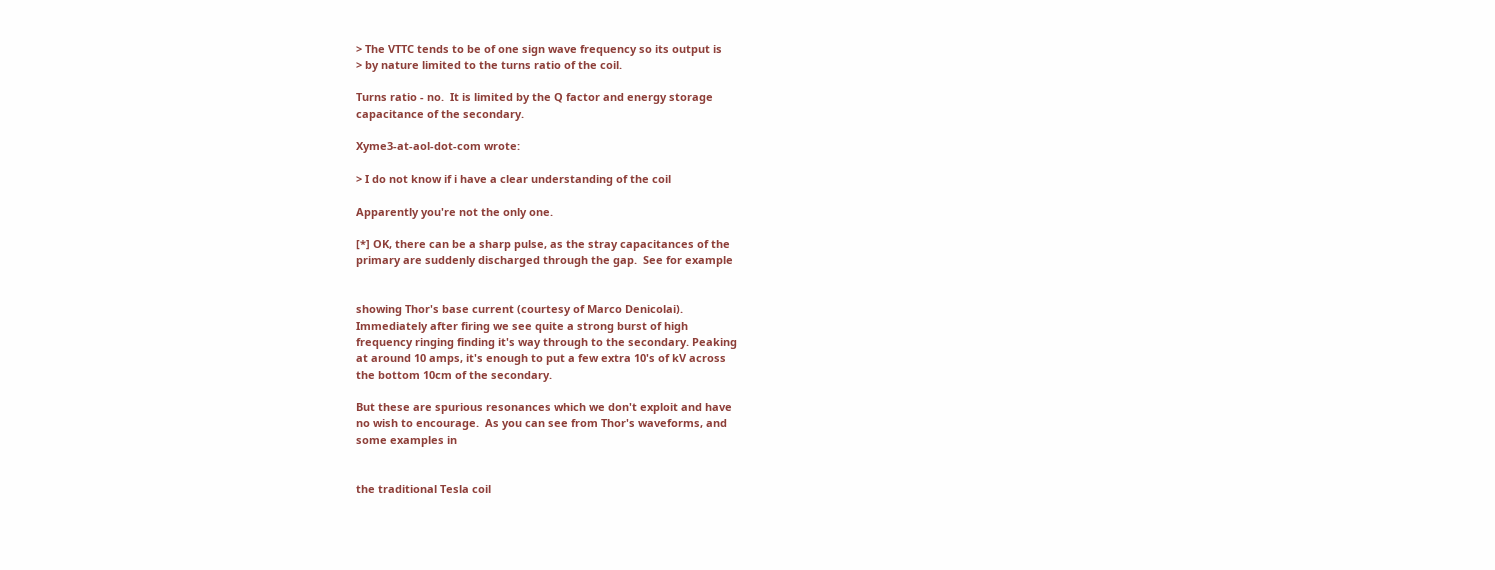> The VTTC tends to be of one sign wave frequency so its output is
> by nature limited to the turns ratio of the coil.

Turns ratio - no.  It is limited by the Q factor and energy storage
capacitance of the secondary.

Xyme3-at-aol-dot-com wrote:

> I do not know if i have a clear understanding of the coil

Apparently you're not the only one.

[*] OK, there can be a sharp pulse, as the stray capacitances of the
primary are suddenly discharged through the gap.  See for example


showing Thor's base current (courtesy of Marco Denicolai).
Immediately after firing we see quite a strong burst of high
frequency ringing finding it's way through to the secondary. Peaking
at around 10 amps, it's enough to put a few extra 10's of kV across
the bottom 10cm of the secondary.

But these are spurious resonances which we don't exploit and have
no wish to encourage.  As you can see from Thor's waveforms, and
some examples in


the traditional Tesla coil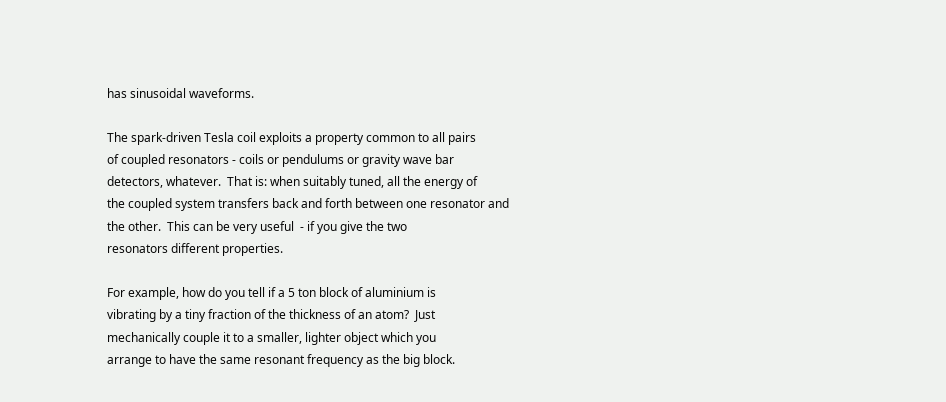has sinusoidal waveforms.

The spark-driven Tesla coil exploits a property common to all pairs
of coupled resonators - coils or pendulums or gravity wave bar
detectors, whatever.  That is: when suitably tuned, all the energy of
the coupled system transfers back and forth between one resonator and
the other.  This can be very useful  - if you give the two
resonators different properties.

For example, how do you tell if a 5 ton block of aluminium is
vibrating by a tiny fraction of the thickness of an atom?  Just
mechanically couple it to a smaller, lighter object which you
arrange to have the same resonant frequency as the big block.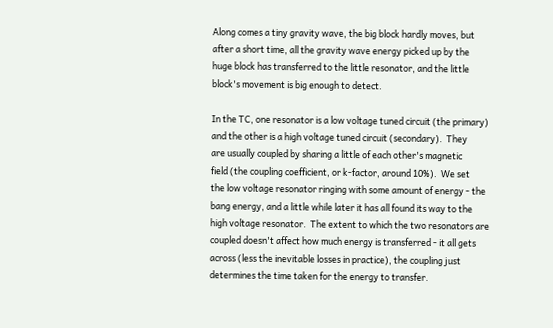Along comes a tiny gravity wave, the big block hardly moves, but
after a short time, all the gravity wave energy picked up by the
huge block has transferred to the little resonator, and the little
block's movement is big enough to detect.

In the TC, one resonator is a low voltage tuned circuit (the primary)
and the other is a high voltage tuned circuit (secondary).  They
are usually coupled by sharing a little of each other's magnetic
field (the coupling coefficient, or k-factor, around 10%).  We set
the low voltage resonator ringing with some amount of energy - the
bang energy, and a little while later it has all found its way to the
high voltage resonator.  The extent to which the two resonators are
coupled doesn't affect how much energy is transferred - it all gets
across (less the inevitable losses in practice), the coupling just
determines the time taken for the energy to transfer.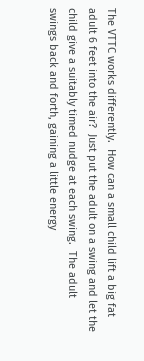The VTTC works differently.  How can a small child lift a big fat
adult 6 feet into the air?  Just put the adult on a swing and let the
child give a suitably timed nudge at each swing.  The adult
swings back and forth, gaining a little energy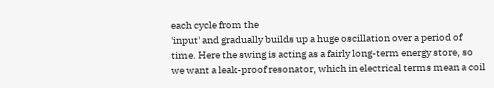each cycle from the
'input' and gradually builds up a huge oscillation over a period of
time. Here the swing is acting as a fairly long-term energy store, so
we want a leak-proof resonator, which in electrical terms mean a coil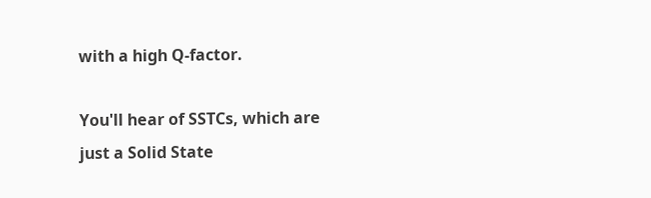with a high Q-factor.

You'll hear of SSTCs, which are just a Solid State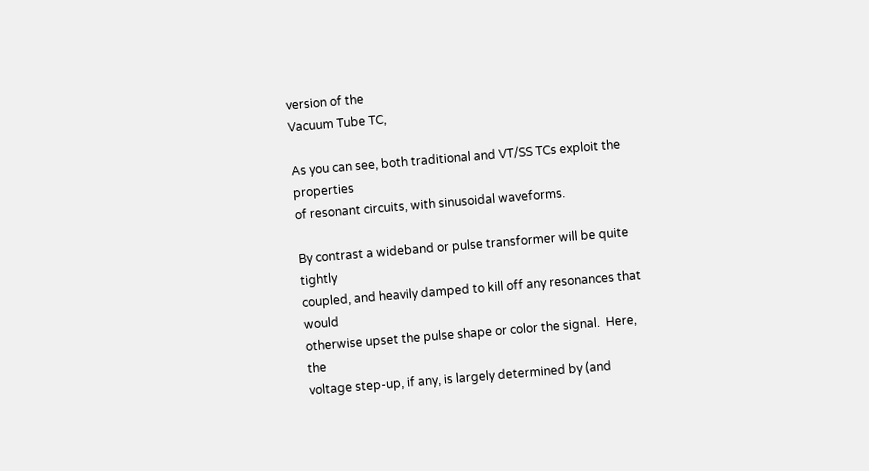version of the
Vacuum Tube TC,

As you can see, both traditional and VT/SS TCs exploit the properties
of resonant circuits, with sinusoidal waveforms.

By contrast a wideband or pulse transformer will be quite tightly
coupled, and heavily damped to kill off any resonances that would
otherwise upset the pulse shape or color the signal.  Here, the
voltage step-up, if any, is largely determined by (and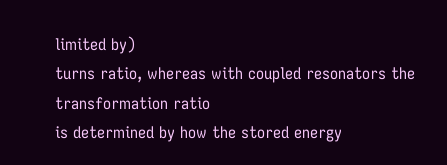limited by)
turns ratio, whereas with coupled resonators the transformation ratio
is determined by how the stored energy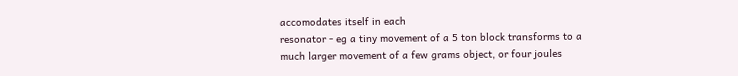accomodates itself in each
resonator - eg a tiny movement of a 5 ton block transforms to a
much larger movement of a few grams object, or four joules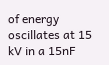of energy
oscillates at 15 kV in a 15nF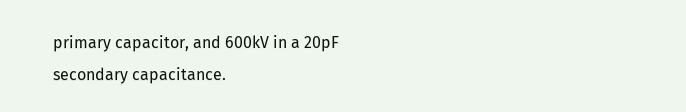primary capacitor, and 600kV in a 20pF
secondary capacitance.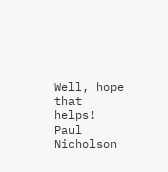Well, hope that helps!
Paul Nicholson